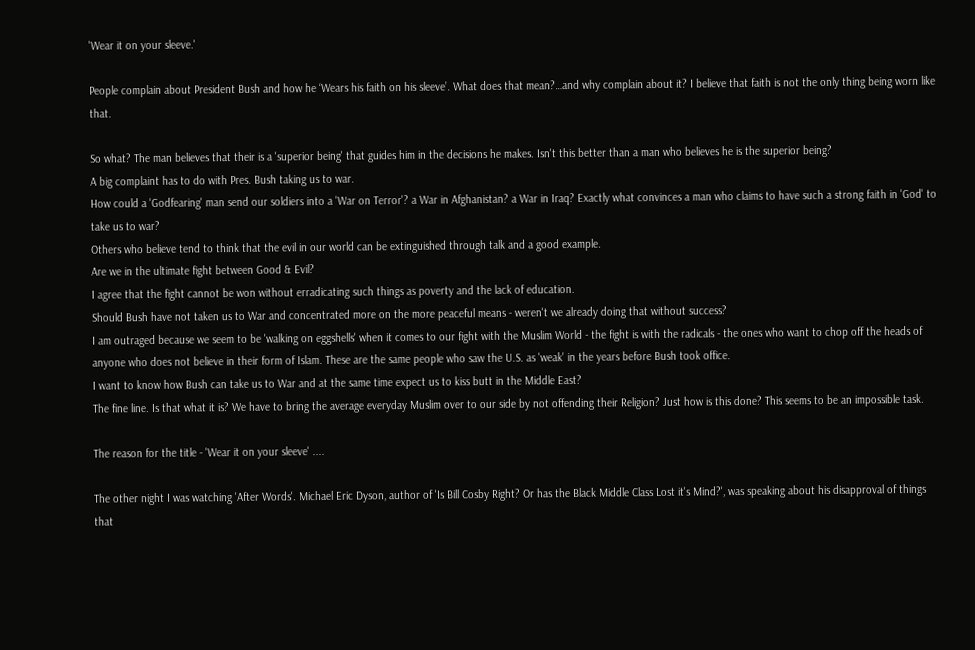'Wear it on your sleeve.'

People complain about President Bush and how he ‘Wears his faith on his sleeve’. What does that mean?…and why complain about it? I believe that faith is not the only thing being worn like that.

So what? The man believes that their is a 'superior being' that guides him in the decisions he makes. Isn't this better than a man who believes he is the superior being?
A big complaint has to do with Pres. Bush taking us to war.
How could a 'Godfearing' man send our soldiers into a 'War on Terror'? a War in Afghanistan? a War in Iraq? Exactly what convinces a man who claims to have such a strong faith in 'God' to take us to war?
Others who believe tend to think that the evil in our world can be extinguished through talk and a good example.
Are we in the ultimate fight between Good & Evil?
I agree that the fight cannot be won without erradicating such things as poverty and the lack of education.
Should Bush have not taken us to War and concentrated more on the more peaceful means - weren't we already doing that without success?
I am outraged because we seem to be 'walking on eggshells' when it comes to our fight with the Muslim World - the fight is with the radicals - the ones who want to chop off the heads of anyone who does not believe in their form of Islam. These are the same people who saw the U.S. as 'weak' in the years before Bush took office.
I want to know how Bush can take us to War and at the same time expect us to kiss butt in the Middle East?
The fine line. Is that what it is? We have to bring the average everyday Muslim over to our side by not offending their Religion? Just how is this done? This seems to be an impossible task.

The reason for the title - 'Wear it on your sleeve' ....

The other night I was watching 'After Words'. Michael Eric Dyson, author of 'Is Bill Cosby Right? Or has the Black Middle Class Lost it's Mind?', was speaking about his disapproval of things that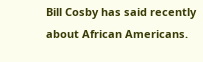Bill Cosby has said recently about African Americans.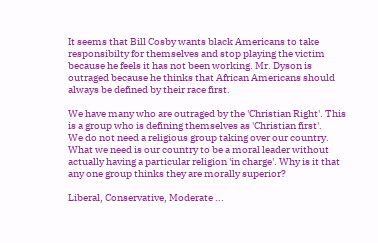It seems that Bill Cosby wants black Americans to take responsibilty for themselves and stop playing the victim because he feels it has not been working. Mr. Dyson is outraged because he thinks that African Americans should always be defined by their race first.

We have many who are outraged by the 'Christian Right'. This is a group who is defining themselves as 'Christian first'.
We do not need a religious group taking over our country. What we need is our country to be a moral leader without actually having a particular religion 'in charge'. Why is it that any one group thinks they are morally superior?

Liberal, Conservative, Moderate ...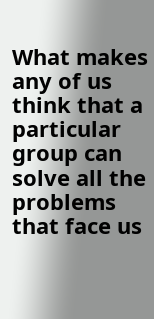What makes any of us think that a particular group can solve all the problems that face us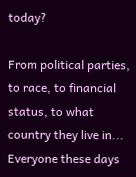today?

From political parties, to race, to financial status, to what country they live in... Everyone these days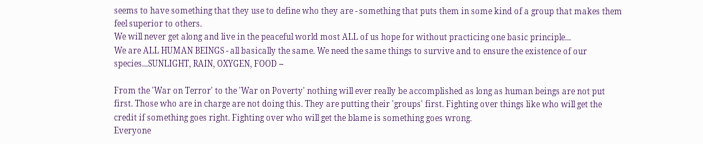seems to have something that they use to define who they are - something that puts them in some kind of a group that makes them feel superior to others.
We will never get along and live in the peaceful world most ALL of us hope for without practicing one basic principle...
We are ALL HUMAN BEINGS - all basically the same. We need the same things to survive and to ensure the existence of our species...SUNLIGHT, RAIN, OXYGEN, FOOD --

From the 'War on Terror' to the 'War on Poverty' nothing will ever really be accomplished as long as human beings are not put first. Those who are in charge are not doing this. They are putting their 'groups' first. Fighting over things like who will get the credit if something goes right. Fighting over who will get the blame is something goes wrong.
Everyone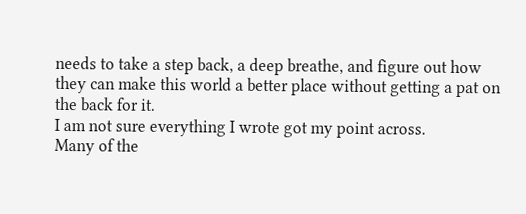needs to take a step back, a deep breathe, and figure out how they can make this world a better place without getting a pat on the back for it.
I am not sure everything I wrote got my point across.
Many of the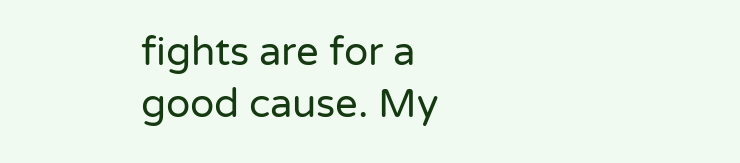fights are for a good cause. My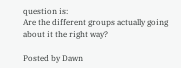question is:
Are the different groups actually going about it the right way?

Posted by Dawn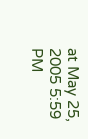at May 25, 2005 5:59 PM